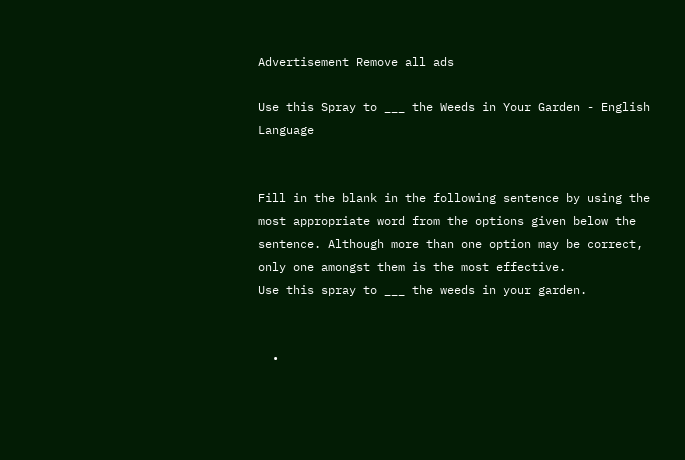Advertisement Remove all ads

Use this Spray to ___ the Weeds in Your Garden - English Language


Fill in the blank in the following sentence by using the most appropriate word from the options given below the sentence. Although more than one option may be correct, only one amongst them is the most effective.
Use this spray to ___ the weeds in your garden.


  •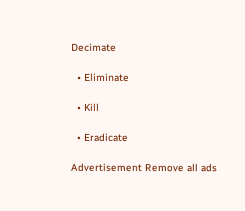Decimate

  • Eliminate

  • Kill

  • Eradicate

Advertisement Remove all ads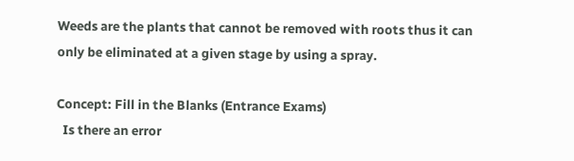Weeds are the plants that cannot be removed with roots thus it can only be eliminated at a given stage by using a spray.

Concept: Fill in the Blanks (Entrance Exams)
  Is there an error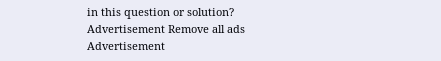in this question or solution?
Advertisement Remove all ads
Advertisement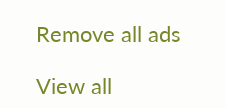Remove all ads

View all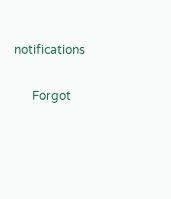notifications

      Forgot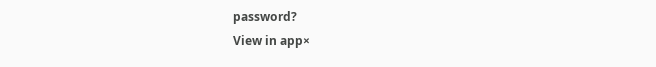password?
View in app×